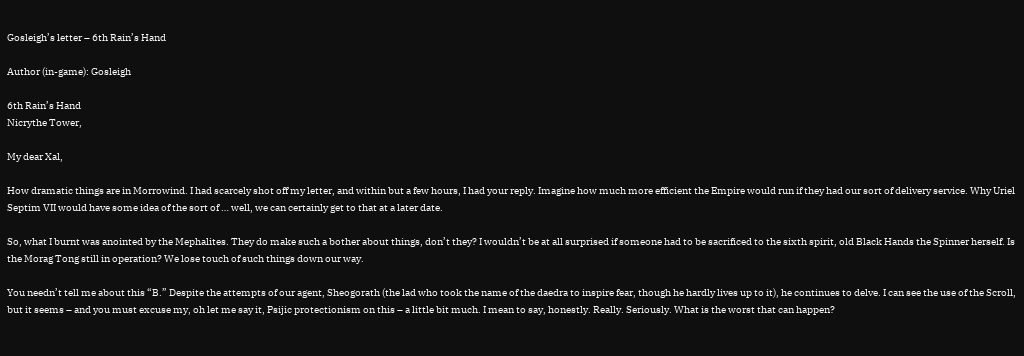Gosleigh’s letter – 6th Rain’s Hand

Author (in-game): Gosleigh

6th Rain’s Hand
Nicrythe Tower,

My dear Xal,

How dramatic things are in Morrowind. I had scarcely shot off my letter, and within but a few hours, I had your reply. Imagine how much more efficient the Empire would run if they had our sort of delivery service. Why Uriel Septim VII would have some idea of the sort of … well, we can certainly get to that at a later date.

So, what I burnt was anointed by the Mephalites. They do make such a bother about things, don’t they? I wouldn’t be at all surprised if someone had to be sacrificed to the sixth spirit, old Black Hands the Spinner herself. Is the Morag Tong still in operation? We lose touch of such things down our way.

You needn’t tell me about this “B.” Despite the attempts of our agent, Sheogorath (the lad who took the name of the daedra to inspire fear, though he hardly lives up to it), he continues to delve. I can see the use of the Scroll, but it seems – and you must excuse my, oh let me say it, Psijic protectionism on this – a little bit much. I mean to say, honestly. Really. Seriously. What is the worst that can happen?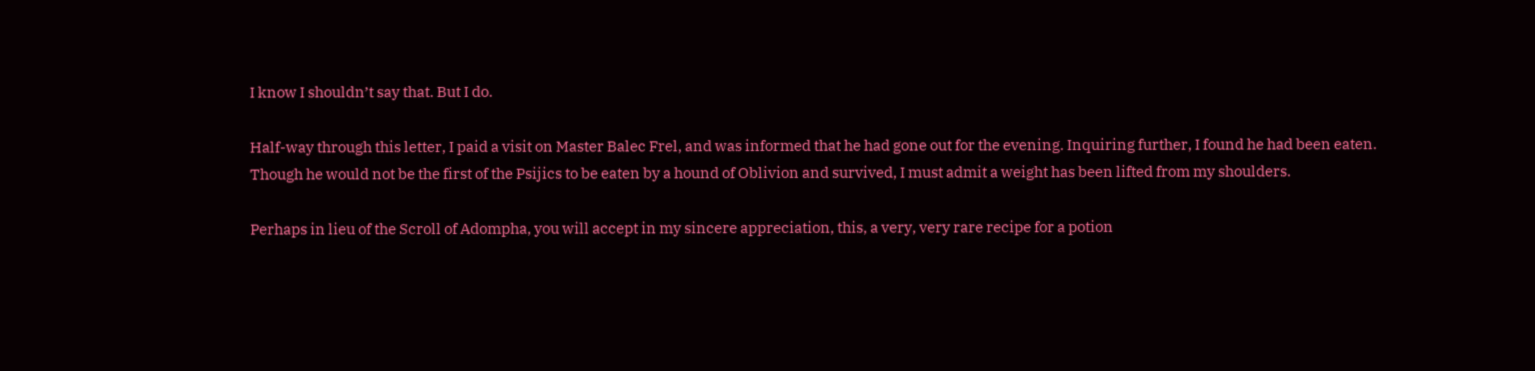I know I shouldn’t say that. But I do.

Half-way through this letter, I paid a visit on Master Balec Frel, and was informed that he had gone out for the evening. Inquiring further, I found he had been eaten. Though he would not be the first of the Psijics to be eaten by a hound of Oblivion and survived, I must admit a weight has been lifted from my shoulders.

Perhaps in lieu of the Scroll of Adompha, you will accept in my sincere appreciation, this, a very, very rare recipe for a potion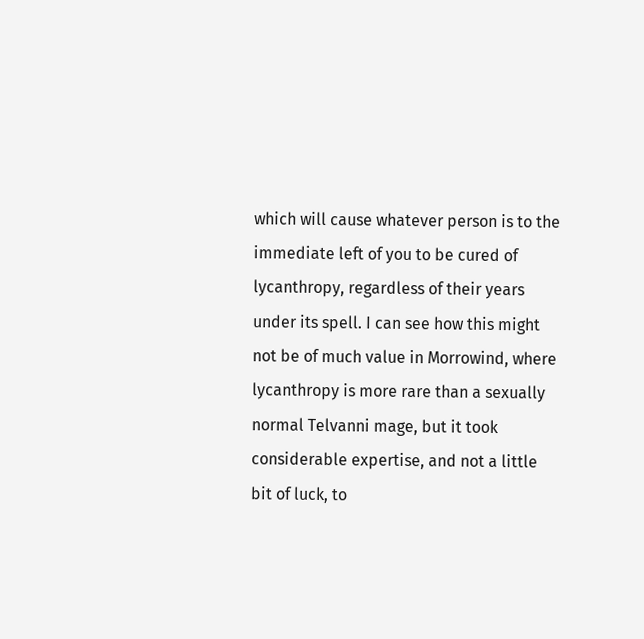which will cause whatever person is to the immediate left of you to be cured of lycanthropy, regardless of their years under its spell. I can see how this might not be of much value in Morrowind, where lycanthropy is more rare than a sexually normal Telvanni mage, but it took considerable expertise, and not a little bit of luck, to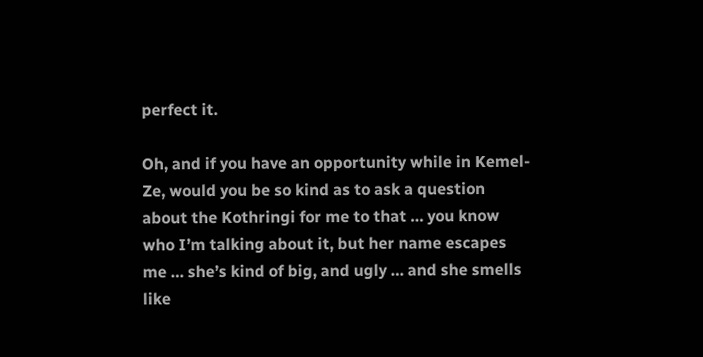perfect it.

Oh, and if you have an opportunity while in Kemel-Ze, would you be so kind as to ask a question about the Kothringi for me to that … you know who I’m talking about it, but her name escapes me … she’s kind of big, and ugly … and she smells like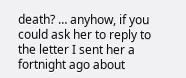death? … anyhow, if you could ask her to reply to the letter I sent her a fortnight ago about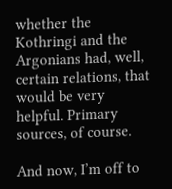whether the Kothringi and the Argonians had, well, certain relations, that would be very helpful. Primary sources, of course.

And now, I’m off to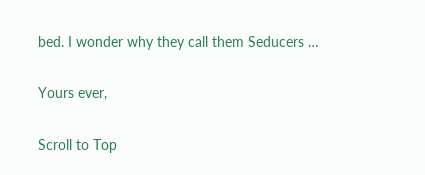bed. I wonder why they call them Seducers …

Yours ever,

Scroll to Top